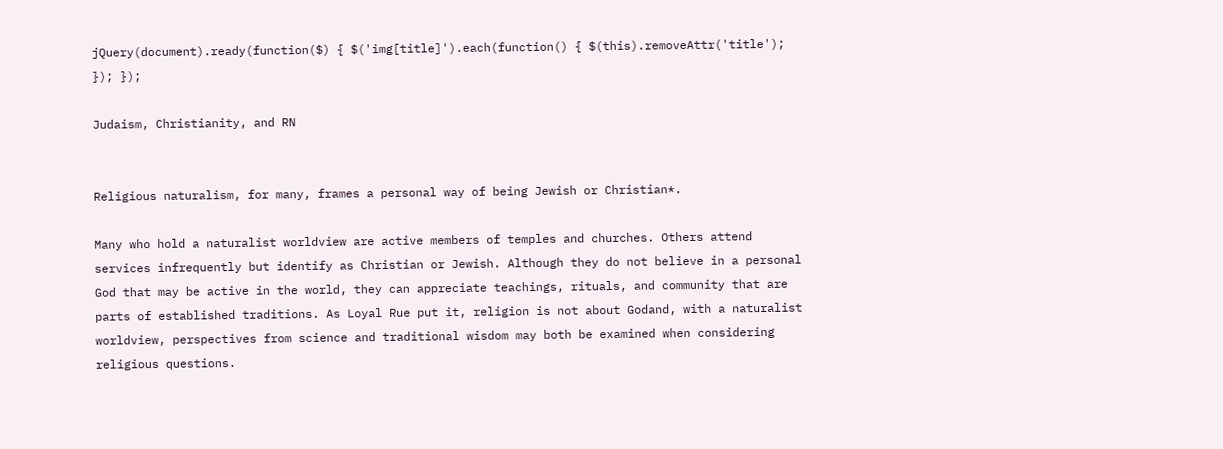jQuery(document).ready(function($) { $('img[title]').each(function() { $(this).removeAttr('title'); }); });

Judaism, Christianity, and RN


Religious naturalism, for many, frames a personal way of being Jewish or Christian*.

Many who hold a naturalist worldview are active members of temples and churches. Others attend services infrequently but identify as Christian or Jewish. Although they do not believe in a personal God that may be active in the world, they can appreciate teachings, rituals, and community that are parts of established traditions. As Loyal Rue put it, religion is not about Godand, with a naturalist worldview, perspectives from science and traditional wisdom may both be examined when considering religious questions.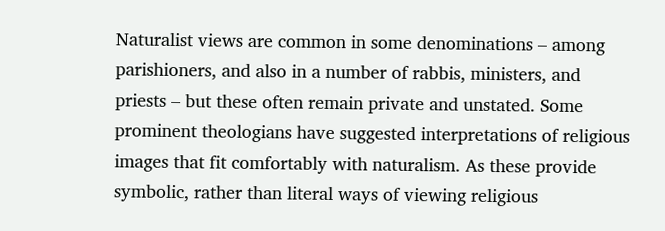Naturalist views are common in some denominations – among parishioners, and also in a number of rabbis, ministers, and priests – but these often remain private and unstated. Some prominent theologians have suggested interpretations of religious images that fit comfortably with naturalism. As these provide symbolic, rather than literal ways of viewing religious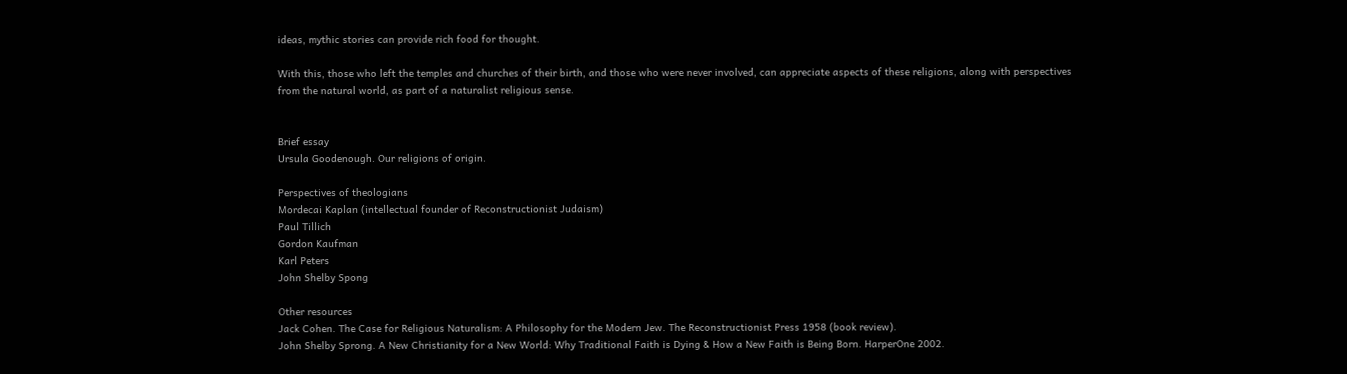ideas, mythic stories can provide rich food for thought.

With this, those who left the temples and churches of their birth, and those who were never involved, can appreciate aspects of these religions, along with perspectives from the natural world, as part of a naturalist religious sense.


Brief essay
Ursula Goodenough. Our religions of origin.

Perspectives of theologians
Mordecai Kaplan (intellectual founder of Reconstructionist Judaism)
Paul Tillich
Gordon Kaufman
Karl Peters
John Shelby Spong

Other resources
Jack Cohen. The Case for Religious Naturalism: A Philosophy for the Modern Jew. The Reconstructionist Press 1958 (book review).
John Shelby Sprong. A New Christianity for a New World: Why Traditional Faith is Dying & How a New Faith is Being Born. HarperOne 2002.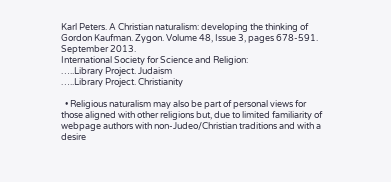Karl Peters. A Christian naturalism: developing the thinking of Gordon Kaufman. Zygon. Volume 48, Issue 3, pages 678-591. September 2013.
International Society for Science and Religion:
…..Library Project. Judaism
…..Library Project. Christianity

  • Religious naturalism may also be part of personal views for those aligned with other religions but, due to limited familiarity of webpage authors with non-Judeo/Christian traditions and with a desire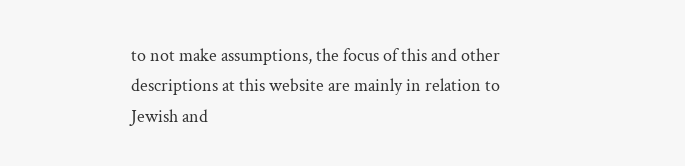to not make assumptions, the focus of this and other descriptions at this website are mainly in relation to Jewish and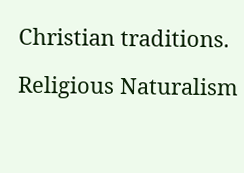Christian traditions.

Religious Naturalism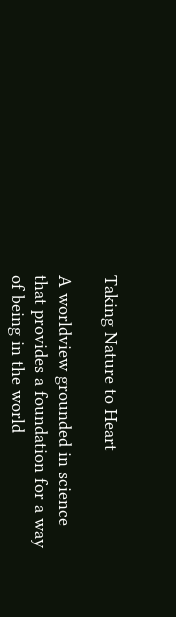Taking Nature to Heart

A worldview grounded in science that provides a foundation for a way of being in the world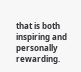that is both inspiring and  personally rewarding.